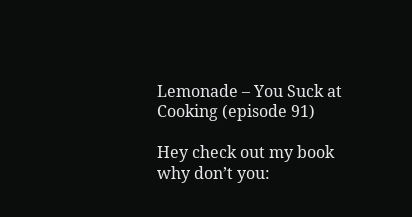Lemonade – You Suck at Cooking (episode 91)

Hey check out my book why don’t you: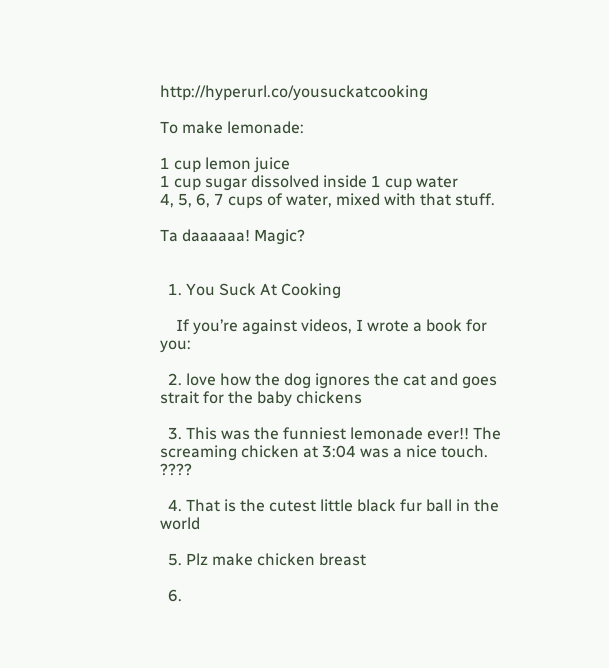http://hyperurl.co/yousuckatcooking

To make lemonade:

1 cup lemon juice
1 cup sugar dissolved inside 1 cup water
4, 5, 6, 7 cups of water, mixed with that stuff.

Ta daaaaaa! Magic?


  1. You Suck At Cooking

    If you’re against videos, I wrote a book for you:

  2. love how the dog ignores the cat and goes strait for the baby chickens

  3. This was the funniest lemonade ever!! The screaming chicken at 3:04 was a nice touch. ????

  4. That is the cutest little black fur ball in the world

  5. Plz make chicken breast

  6.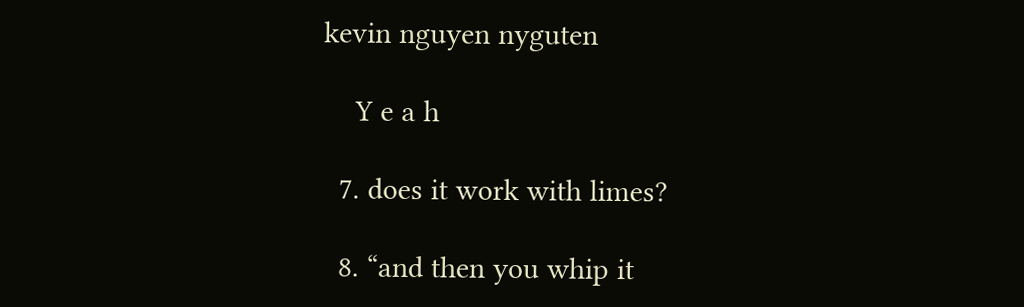kevin nguyen nyguten

    Y e a h

  7. does it work with limes?

  8. “and then you whip it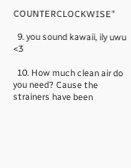COUNTERCLOCKWISE”

  9. you sound kawaii, ily uwu <3

  10. How much clean air do you need? Cause the strainers have been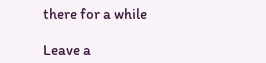there for a while

Leave a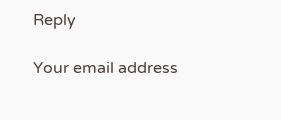Reply

Your email address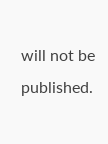will not be published.